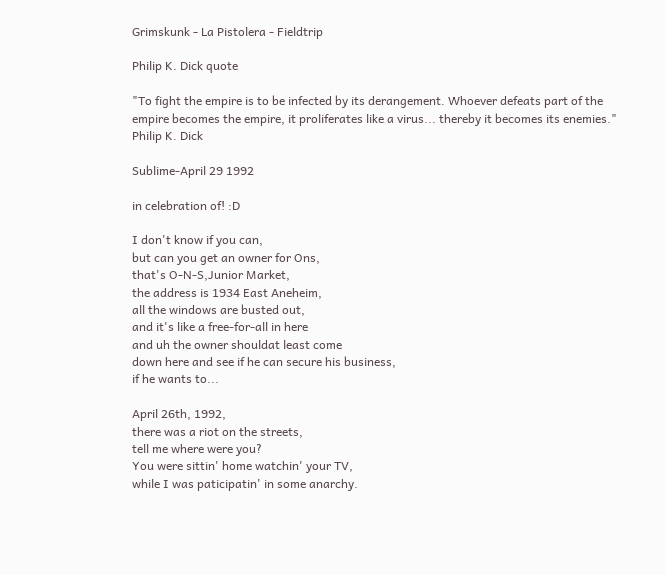Grimskunk - La Pistolera - Fieldtrip

Philip K. Dick quote

"To fight the empire is to be infected by its derangement. Whoever defeats part of the empire becomes the empire, it proliferates like a virus... thereby it becomes its enemies." Philip K. Dick

Sublime-April 29 1992

in celebration of! :D

I don't know if you can,
but can you get an owner for Ons,
that's O-N-S,Junior Market,
the address is 1934 East Aneheim,
all the windows are busted out,
and it's like a free-for-all in here
and uh the owner shouldat least come
down here and see if he can secure his business,
if he wants to...

April 26th, 1992,
there was a riot on the streets,
tell me where were you?
You were sittin' home watchin' your TV,
while I was paticipatin' in some anarchy.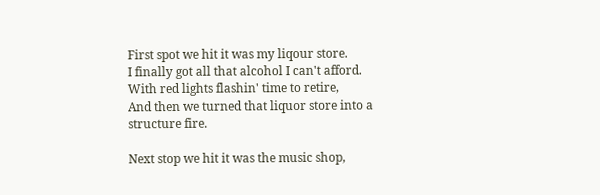First spot we hit it was my liqour store.
I finally got all that alcohol I can't afford.
With red lights flashin' time to retire,
And then we turned that liquor store into a structure fire.

Next stop we hit it was the music shop,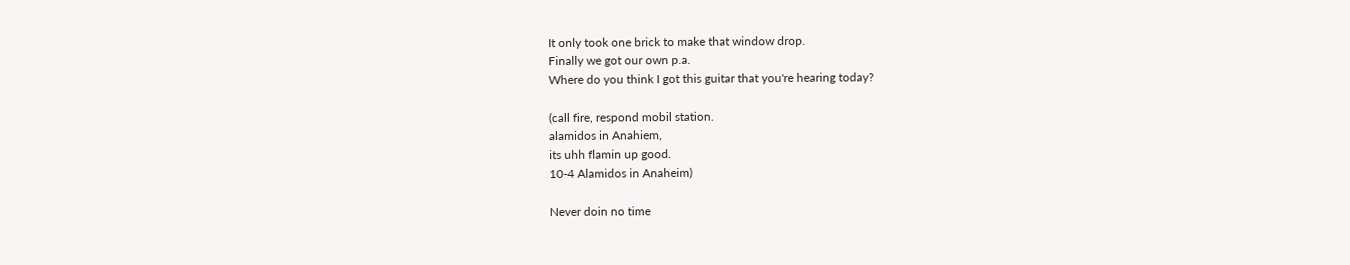It only took one brick to make that window drop.
Finally we got our own p.a.
Where do you think I got this guitar that you're hearing today?

(call fire, respond mobil station.
alamidos in Anahiem,
its uhh flamin up good.
10-4 Alamidos in Anaheim)

Never doin no time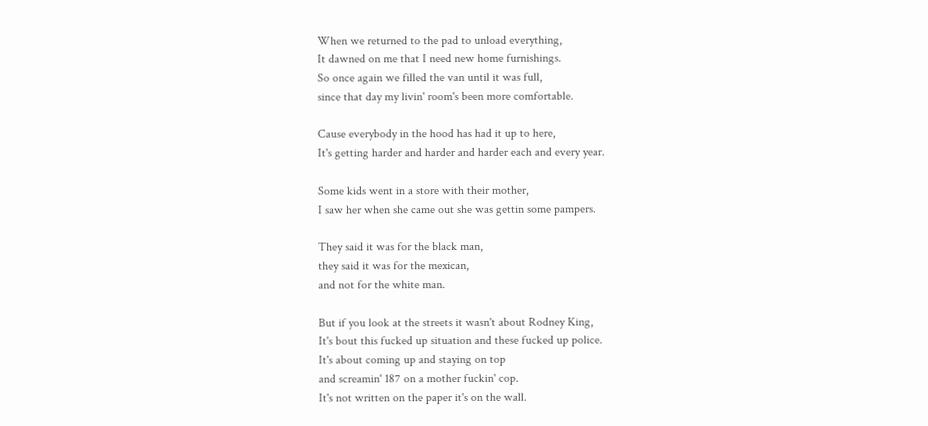When we returned to the pad to unload everything,
It dawned on me that I need new home furnishings.
So once again we filled the van until it was full,
since that day my livin' room's been more comfortable.

Cause everybody in the hood has had it up to here,
It's getting harder and harder and harder each and every year.

Some kids went in a store with their mother,
I saw her when she came out she was gettin some pampers.

They said it was for the black man,
they said it was for the mexican,
and not for the white man.

But if you look at the streets it wasn't about Rodney King,
It's bout this fucked up situation and these fucked up police.
It's about coming up and staying on top
and screamin' 187 on a mother fuckin' cop.
It's not written on the paper it's on the wall.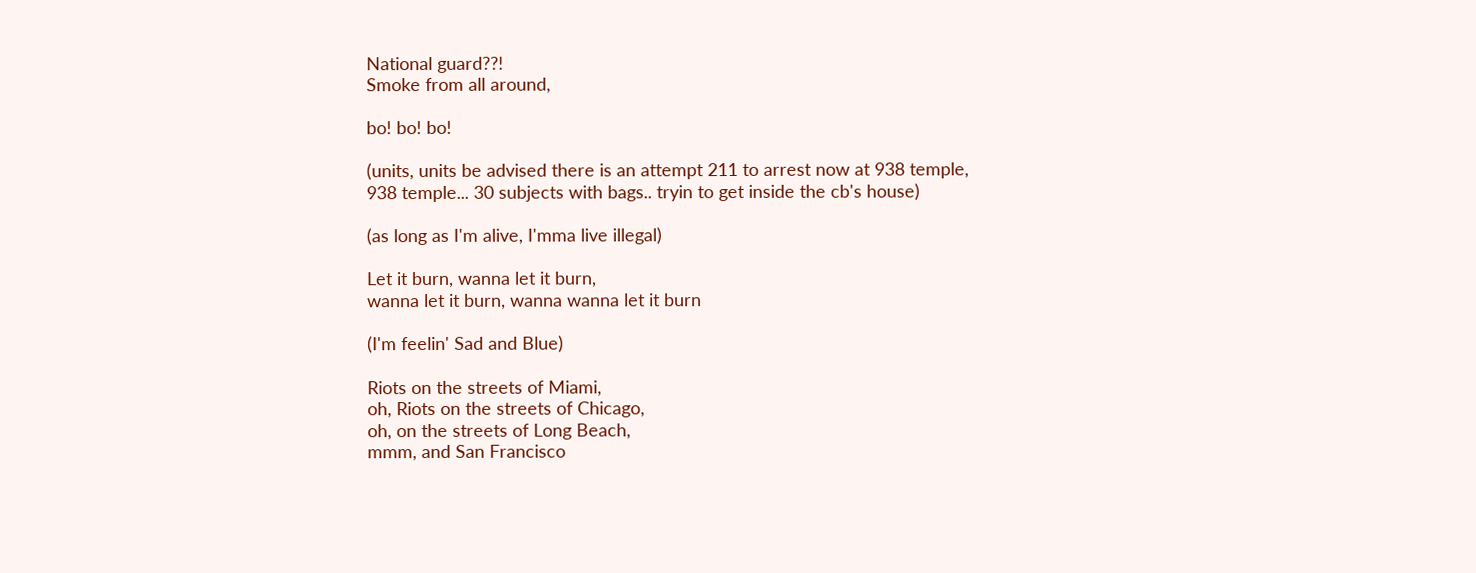National guard??!
Smoke from all around,

bo! bo! bo!

(units, units be advised there is an attempt 211 to arrest now at 938 temple,
938 temple... 30 subjects with bags.. tryin to get inside the cb's house)

(as long as I'm alive, I'mma live illegal)

Let it burn, wanna let it burn,
wanna let it burn, wanna wanna let it burn

(I'm feelin' Sad and Blue)

Riots on the streets of Miami,
oh, Riots on the streets of Chicago,
oh, on the streets of Long Beach,
mmm, and San Francisco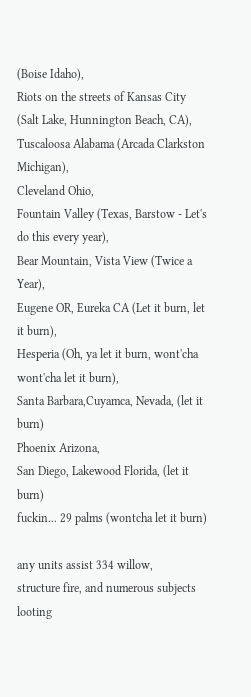(Boise Idaho),
Riots on the streets of Kansas City
(Salt Lake, Hunnington Beach, CA),
Tuscaloosa Alabama (Arcada Clarkston Michigan),
Cleveland Ohio,
Fountain Valley (Texas, Barstow - Let's do this every year),
Bear Mountain, Vista View (Twice a Year),
Eugene OR, Eureka CA (Let it burn, let it burn),
Hesperia (Oh, ya let it burn, wont'cha wont'cha let it burn),
Santa Barbara,Cuyamca, Nevada, (let it burn)
Phoenix Arizona,
San Diego, Lakewood Florida, (let it burn)
fuckin... 29 palms (wontcha let it burn)

any units assist 334 willow,
structure fire, and numerous subjects looting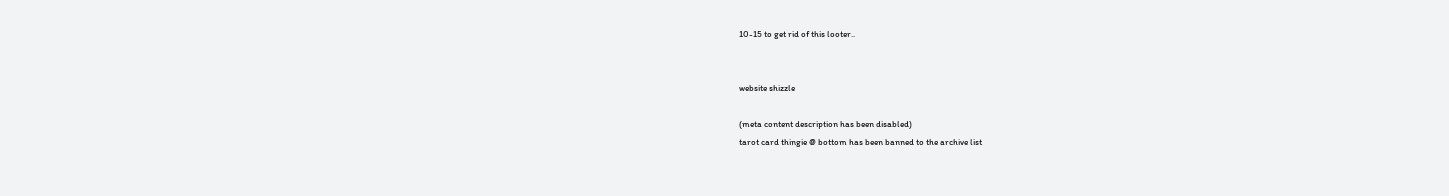10-15 to get rid of this looter..


website shizzle

(meta content description has been disabled)
tarot card thingie @ bottom has been banned to the archive list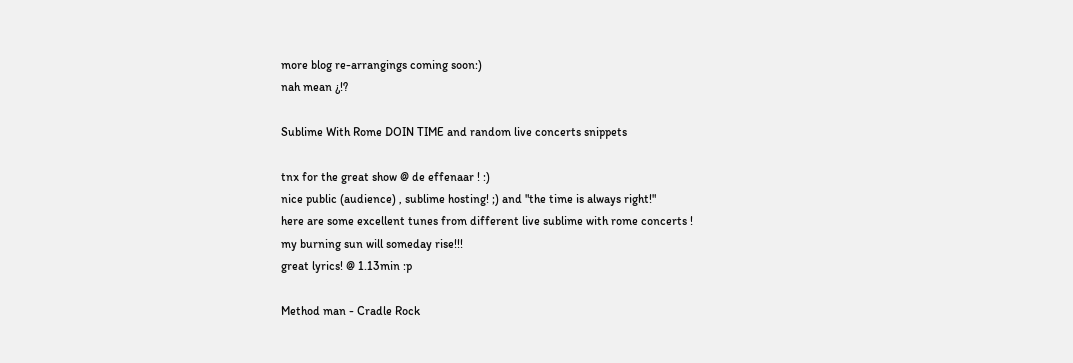more blog re-arrangings coming soon:)
nah mean ¿!?

Sublime With Rome DOIN TIME and random live concerts snippets

tnx for the great show @ de effenaar ! :)
nice public (audience) , sublime hosting! ;) and "the time is always right!"
here are some excellent tunes from different live sublime with rome concerts !
my burning sun will someday rise!!!
great lyrics! @ 1.13min :p

Method man - Cradle Rock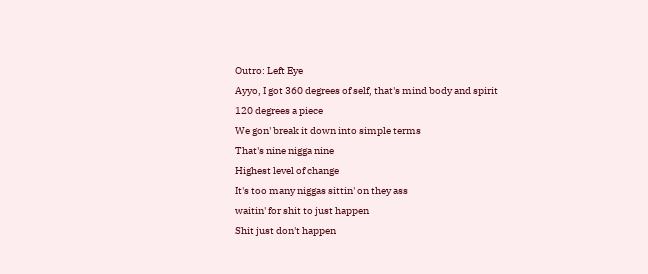Outro: Left Eye
Ayyo, I got 360 degrees of self, that's mind body and spirit
120 degrees a piece
We gon' break it down into simple terms
That's nine nigga nine
Highest level of change
It's too many niggas sittin' on they ass
waitin' for shit to just happen
Shit just don't happen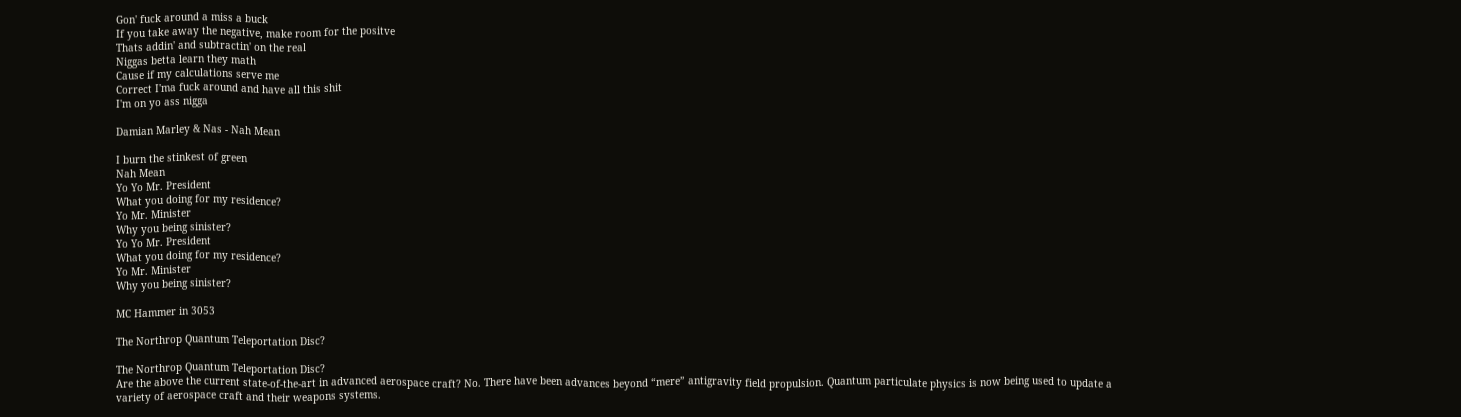Gon' fuck around a miss a buck
If you take away the negative, make room for the positve
Thats addin' and subtractin' on the real
Niggas betta learn they math
Cause if my calculations serve me
Correct I'ma fuck around and have all this shit
I'm on yo ass nigga

Damian Marley & Nas - Nah Mean

I burn the stinkest of green
Nah Mean
Yo Yo Mr. President
What you doing for my residence?
Yo Mr. Minister
Why you being sinister?
Yo Yo Mr. President
What you doing for my residence?
Yo Mr. Minister
Why you being sinister?

MC Hammer in 3053

The Northrop Quantum Teleportation Disc?

The Northrop Quantum Teleportation Disc?
Are the above the current state-of-the-art in advanced aerospace craft? No. There have been advances beyond “mere” antigravity field propulsion. Quantum particulate physics is now being used to update a variety of aerospace craft and their weapons systems.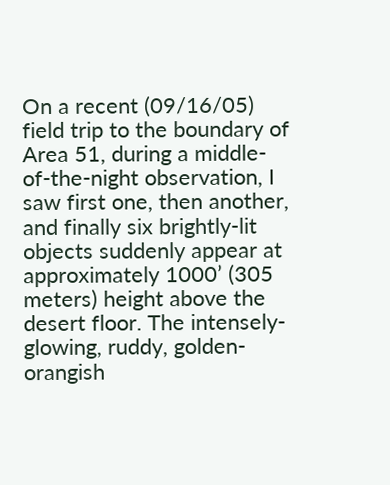On a recent (09/16/05) field trip to the boundary of Area 51, during a middle-of-the-night observation, I saw first one, then another, and finally six brightly-lit objects suddenly appear at approximately 1000’ (305 meters) height above the desert floor. The intensely-glowing, ruddy, golden-orangish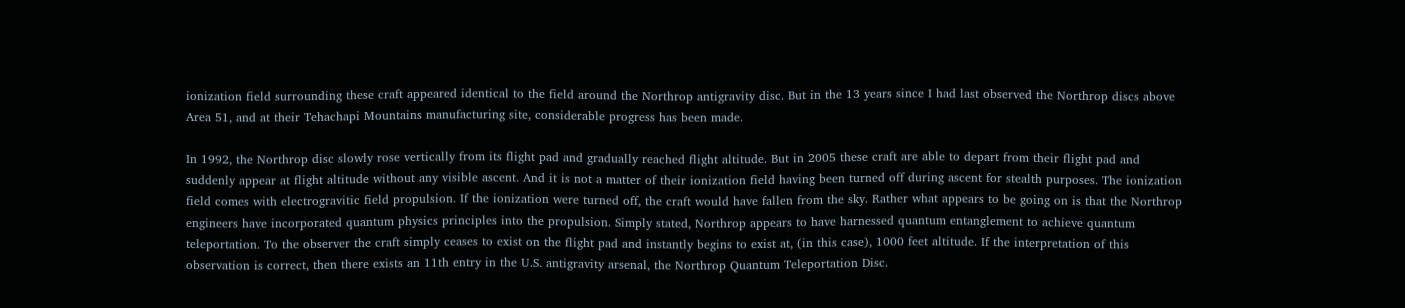ionization field surrounding these craft appeared identical to the field around the Northrop antigravity disc. But in the 13 years since I had last observed the Northrop discs above Area 51, and at their Tehachapi Mountains manufacturing site, considerable progress has been made.

In 1992, the Northrop disc slowly rose vertically from its flight pad and gradually reached flight altitude. But in 2005 these craft are able to depart from their flight pad and suddenly appear at flight altitude without any visible ascent. And it is not a matter of their ionization field having been turned off during ascent for stealth purposes. The ionization field comes with electrogravitic field propulsion. If the ionization were turned off, the craft would have fallen from the sky. Rather what appears to be going on is that the Northrop engineers have incorporated quantum physics principles into the propulsion. Simply stated, Northrop appears to have harnessed quantum entanglement to achieve quantum teleportation. To the observer the craft simply ceases to exist on the flight pad and instantly begins to exist at, (in this case), 1000 feet altitude. If the interpretation of this observation is correct, then there exists an 11th entry in the U.S. antigravity arsenal, the Northrop Quantum Teleportation Disc.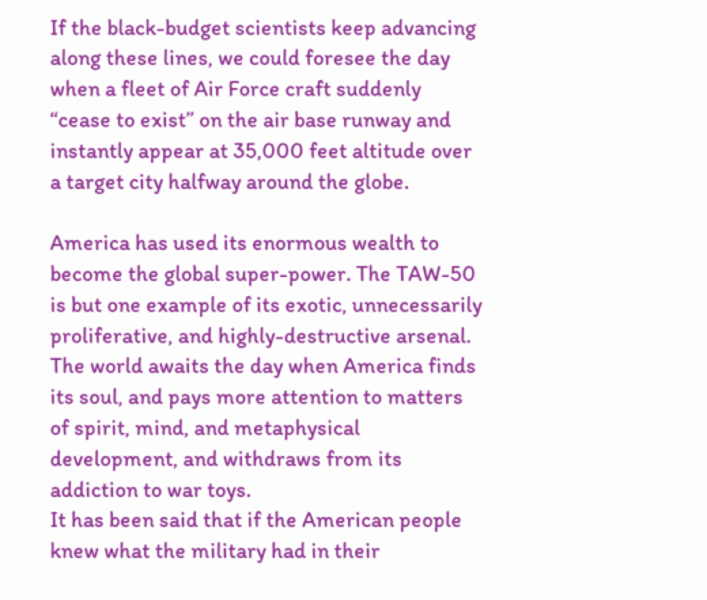If the black-budget scientists keep advancing along these lines, we could foresee the day when a fleet of Air Force craft suddenly “cease to exist” on the air base runway and instantly appear at 35,000 feet altitude over a target city halfway around the globe.

America has used its enormous wealth to become the global super-power. The TAW-50 is but one example of its exotic, unnecessarily proliferative, and highly-destructive arsenal. The world awaits the day when America finds its soul, and pays more attention to matters of spirit, mind, and metaphysical development, and withdraws from its addiction to war toys.
It has been said that if the American people knew what the military had in their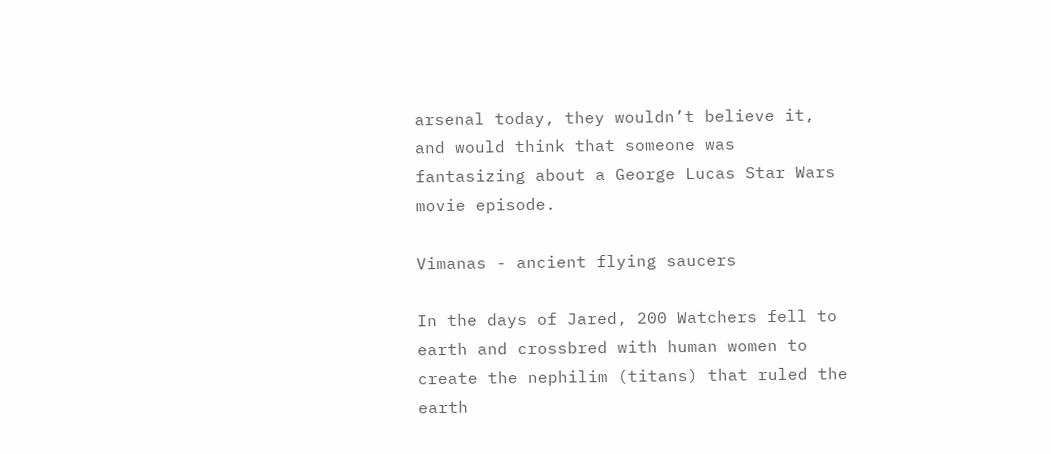arsenal today, they wouldn’t believe it, and would think that someone was fantasizing about a George Lucas Star Wars movie episode.

Vimanas - ancient flying saucers

In the days of Jared, 200 Watchers fell to earth and crossbred with human women to create the nephilim (titans) that ruled the earth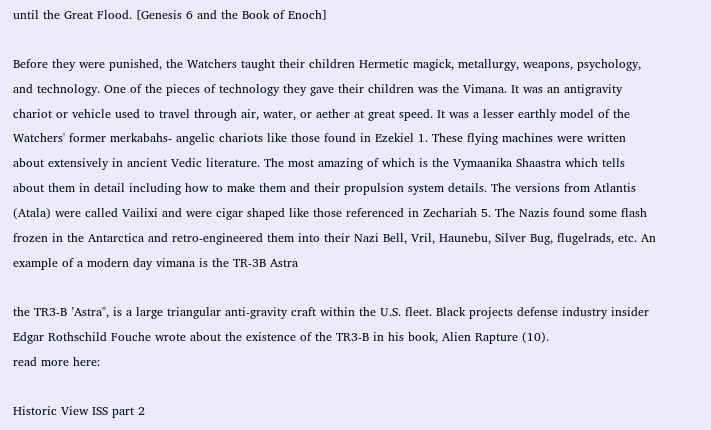until the Great Flood. [Genesis 6 and the Book of Enoch]

Before they were punished, the Watchers taught their children Hermetic magick, metallurgy, weapons, psychology, and technology. One of the pieces of technology they gave their children was the Vimana. It was an antigravity chariot or vehicle used to travel through air, water, or aether at great speed. It was a lesser earthly model of the Watchers' former merkabahs- angelic chariots like those found in Ezekiel 1. These flying machines were written about extensively in ancient Vedic literature. The most amazing of which is the Vymaanika Shaastra which tells about them in detail including how to make them and their propulsion system details. The versions from Atlantis (Atala) were called Vailixi and were cigar shaped like those referenced in Zechariah 5. The Nazis found some flash frozen in the Antarctica and retro-engineered them into their Nazi Bell, Vril, Haunebu, Silver Bug, flugelrads, etc. An example of a modern day vimana is the TR-3B Astra

the TR3-B ’Astra", is a large triangular anti-gravity craft within the U.S. fleet. Black projects defense industry insider Edgar Rothschild Fouche wrote about the existence of the TR3-B in his book, Alien Rapture (10).
read more here:

Historic View ISS part 2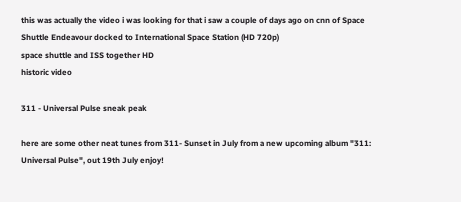this was actually the video i was looking for that i saw a couple of days ago on cnn of Space Shuttle Endeavour docked to International Space Station (HD 720p)
space shuttle and ISS together HD
historic video

311 - Universal Pulse sneak peak

here are some other neat tunes from 311- Sunset in July from a new upcoming album "311: Universal Pulse", out 19th July enjoy!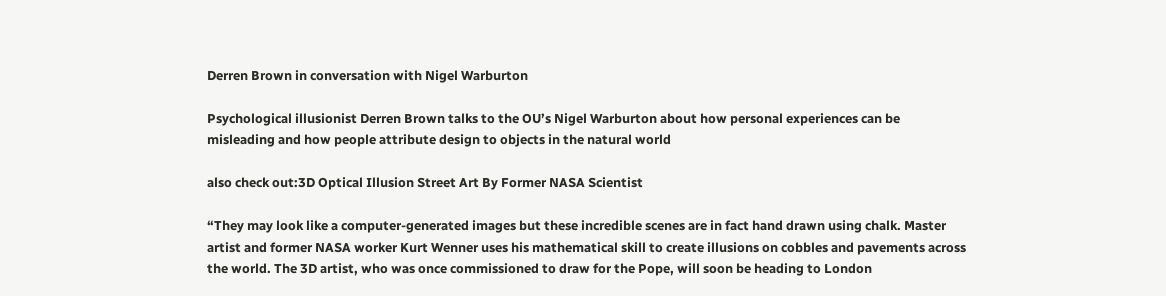Derren Brown in conversation with Nigel Warburton

Psychological illusionist Derren Brown talks to the OU’s Nigel Warburton about how personal experiences can be misleading and how people attribute design to objects in the natural world

also check out:3D Optical Illusion Street Art By Former NASA Scientist

“They may look like a computer-generated images but these incredible scenes are in fact hand drawn using chalk. Master artist and former NASA worker Kurt Wenner uses his mathematical skill to create illusions on cobbles and pavements across the world. The 3D artist, who was once commissioned to draw for the Pope, will soon be heading to London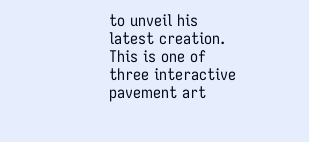to unveil his latest creation. This is one of three interactive pavement art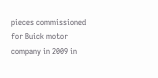pieces commissioned for Buick motor company in 2009 in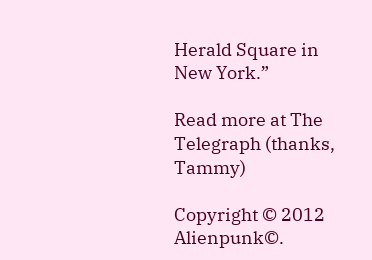Herald Square in New York.”

Read more at The Telegraph (thanks, Tammy)

Copyright © 2012 Alienpunk©.